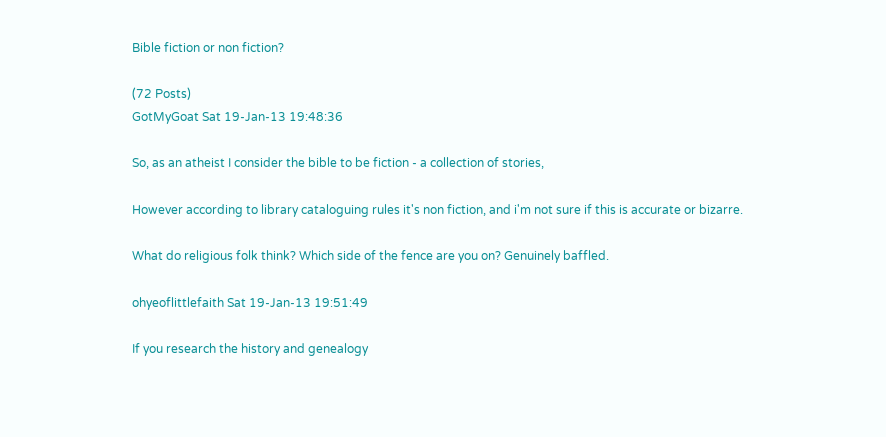Bible fiction or non fiction?

(72 Posts)
GotMyGoat Sat 19-Jan-13 19:48:36

So, as an atheist I consider the bible to be fiction - a collection of stories,

However according to library cataloguing rules it's non fiction, and i'm not sure if this is accurate or bizarre.

What do religious folk think? Which side of the fence are you on? Genuinely baffled.

ohyeoflittlefaith Sat 19-Jan-13 19:51:49

If you research the history and genealogy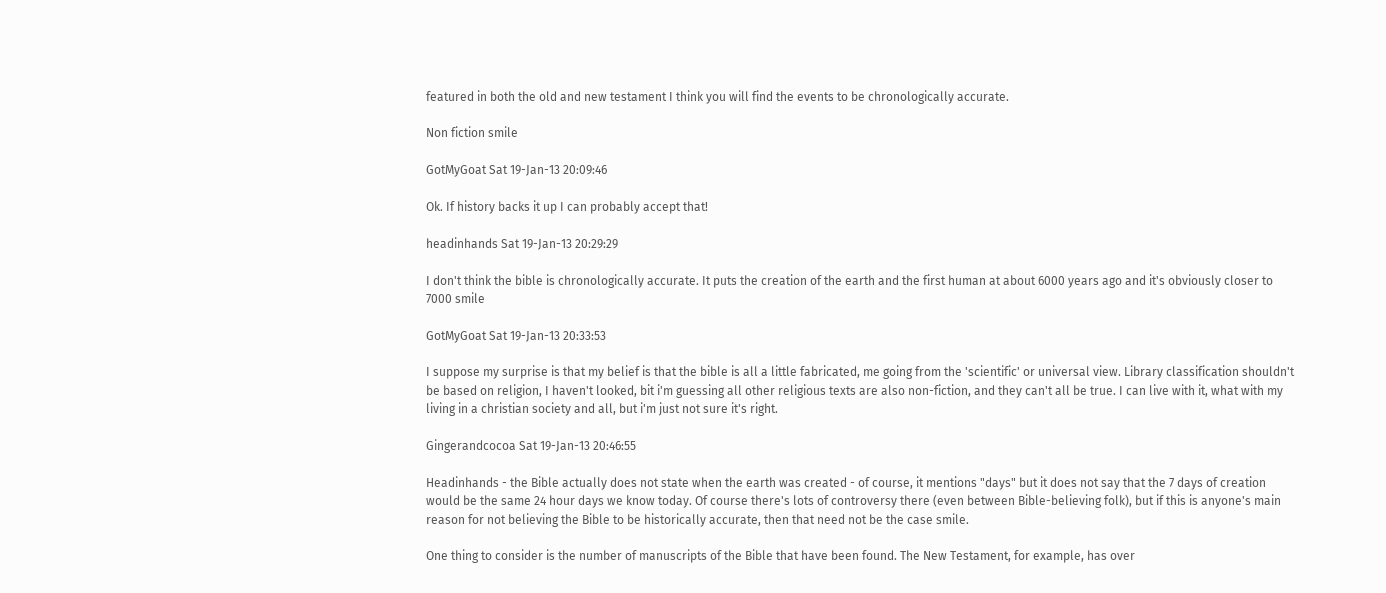featured in both the old and new testament I think you will find the events to be chronologically accurate.

Non fiction smile

GotMyGoat Sat 19-Jan-13 20:09:46

Ok. If history backs it up I can probably accept that!

headinhands Sat 19-Jan-13 20:29:29

I don't think the bible is chronologically accurate. It puts the creation of the earth and the first human at about 6000 years ago and it's obviously closer to 7000 smile

GotMyGoat Sat 19-Jan-13 20:33:53

I suppose my surprise is that my belief is that the bible is all a little fabricated, me going from the 'scientific' or universal view. Library classification shouldn't be based on religion, I haven't looked, bit i'm guessing all other religious texts are also non-fiction, and they can't all be true. I can live with it, what with my living in a christian society and all, but i'm just not sure it's right.

Gingerandcocoa Sat 19-Jan-13 20:46:55

Headinhands - the Bible actually does not state when the earth was created - of course, it mentions "days" but it does not say that the 7 days of creation would be the same 24 hour days we know today. Of course there's lots of controversy there (even between Bible-believing folk), but if this is anyone's main reason for not believing the Bible to be historically accurate, then that need not be the case smile.

One thing to consider is the number of manuscripts of the Bible that have been found. The New Testament, for example, has over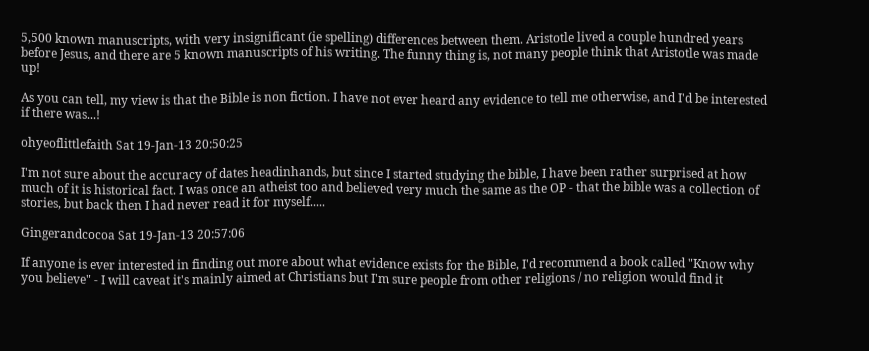5,500 known manuscripts, with very insignificant (ie spelling) differences between them. Aristotle lived a couple hundred years before Jesus, and there are 5 known manuscripts of his writing. The funny thing is, not many people think that Aristotle was made up!

As you can tell, my view is that the Bible is non fiction. I have not ever heard any evidence to tell me otherwise, and I'd be interested if there was...!

ohyeoflittlefaith Sat 19-Jan-13 20:50:25

I'm not sure about the accuracy of dates headinhands, but since I started studying the bible, I have been rather surprised at how much of it is historical fact. I was once an atheist too and believed very much the same as the OP - that the bible was a collection of stories, but back then I had never read it for myself.....

Gingerandcocoa Sat 19-Jan-13 20:57:06

If anyone is ever interested in finding out more about what evidence exists for the Bible, I'd recommend a book called "Know why you believe" - I will caveat it's mainly aimed at Christians but I'm sure people from other religions / no religion would find it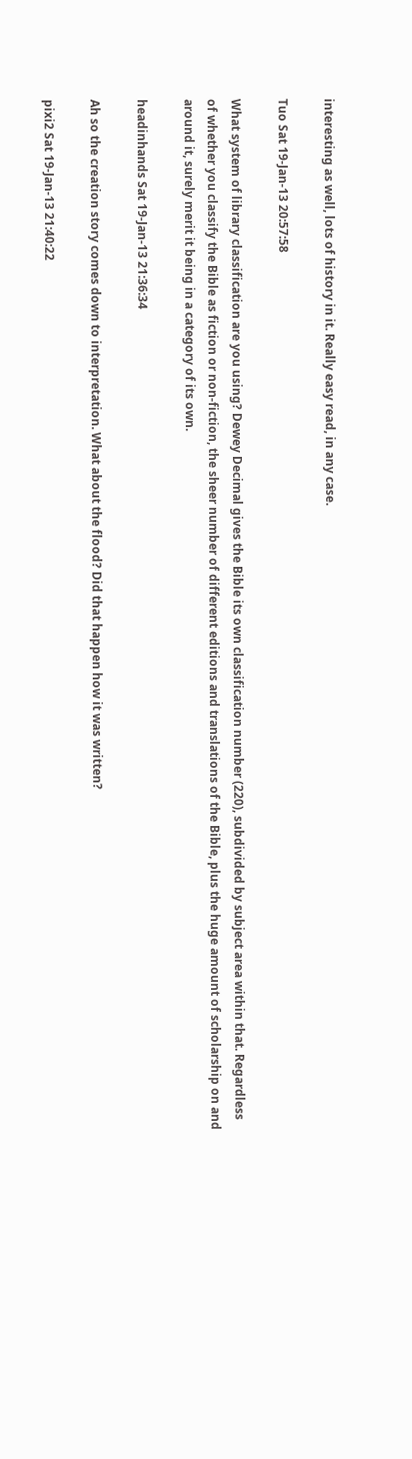interesting as well, lots of history in it. Really easy read, in any case.

Tuo Sat 19-Jan-13 20:57:58

What system of library classification are you using? Dewey Decimal gives the Bible its own classification number (220), subdivided by subject area within that. Regardless of whether you classify the Bible as fiction or non-fiction, the sheer number of different editions and translations of the Bible, plus the huge amount of scholarship on and around it, surely merit it being in a category of its own.

headinhands Sat 19-Jan-13 21:36:34

Ah so the creation story comes down to interpretation. What about the flood? Did that happen how it was written?

pixi2 Sat 19-Jan-13 21:40:22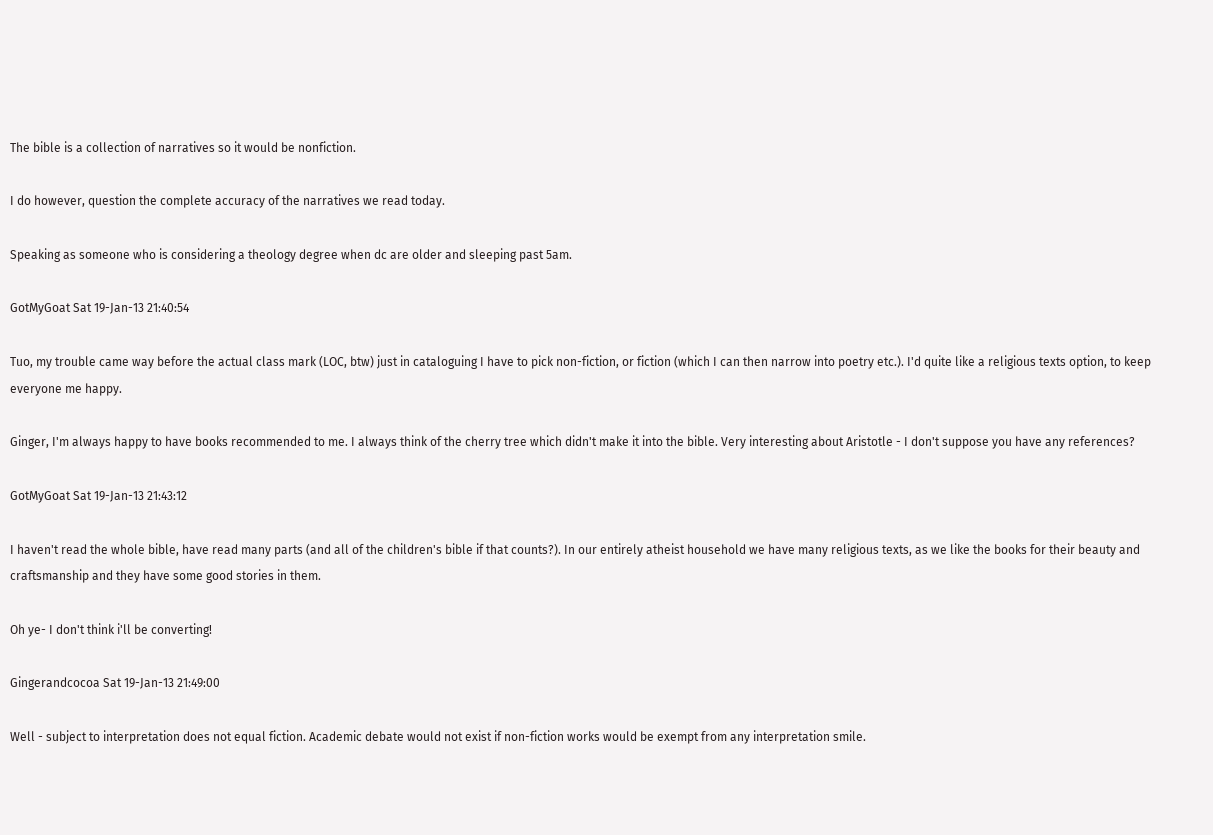The bible is a collection of narratives so it would be nonfiction.

I do however, question the complete accuracy of the narratives we read today.

Speaking as someone who is considering a theology degree when dc are older and sleeping past 5am.

GotMyGoat Sat 19-Jan-13 21:40:54

Tuo, my trouble came way before the actual class mark (LOC, btw) just in cataloguing I have to pick non-fiction, or fiction (which I can then narrow into poetry etc.). I'd quite like a religious texts option, to keep everyone me happy.

Ginger, I'm always happy to have books recommended to me. I always think of the cherry tree which didn't make it into the bible. Very interesting about Aristotle - I don't suppose you have any references?

GotMyGoat Sat 19-Jan-13 21:43:12

I haven't read the whole bible, have read many parts (and all of the children's bible if that counts?). In our entirely atheist household we have many religious texts, as we like the books for their beauty and craftsmanship and they have some good stories in them.

Oh ye- I don't think i'll be converting!

Gingerandcocoa Sat 19-Jan-13 21:49:00

Well - subject to interpretation does not equal fiction. Academic debate would not exist if non-fiction works would be exempt from any interpretation smile.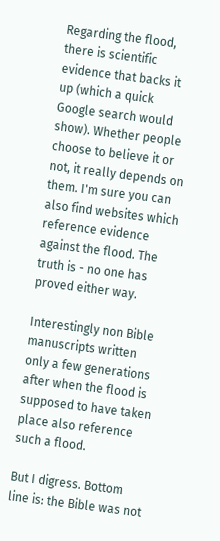Regarding the flood, there is scientific evidence that backs it up (which a quick Google search would show). Whether people choose to believe it or not, it really depends on them. I'm sure you can also find websites which reference evidence against the flood. The truth is - no one has proved either way.

Interestingly non Bible manuscripts written only a few generations after when the flood is supposed to have taken place also reference such a flood.

But I digress. Bottom line is: the Bible was not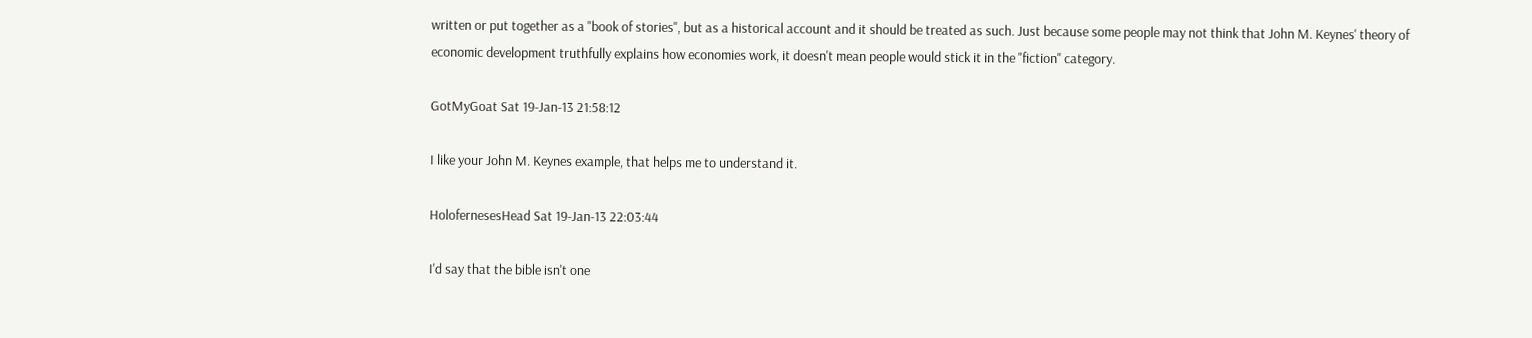written or put together as a "book of stories", but as a historical account and it should be treated as such. Just because some people may not think that John M. Keynes' theory of economic development truthfully explains how economies work, it doesn't mean people would stick it in the "fiction" category.

GotMyGoat Sat 19-Jan-13 21:58:12

I like your John M. Keynes example, that helps me to understand it.

HolofernesesHead Sat 19-Jan-13 22:03:44

I'd say that the bible isn't one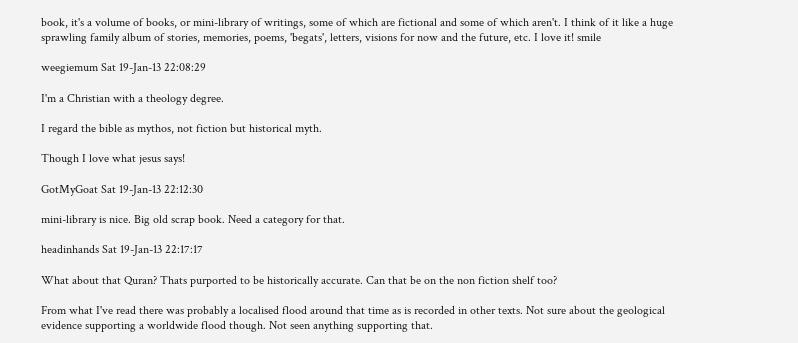book, it's a volume of books, or mini-library of writings, some of which are fictional and some of which aren't. I think of it like a huge sprawling family album of stories, memories, poems, 'begats', letters, visions for now and the future, etc. I love it! smile

weegiemum Sat 19-Jan-13 22:08:29

I'm a Christian with a theology degree.

I regard the bible as mythos, not fiction but historical myth.

Though I love what jesus says!

GotMyGoat Sat 19-Jan-13 22:12:30

mini-library is nice. Big old scrap book. Need a category for that.

headinhands Sat 19-Jan-13 22:17:17

What about that Quran? Thats purported to be historically accurate. Can that be on the non fiction shelf too?

From what I've read there was probably a localised flood around that time as is recorded in other texts. Not sure about the geological evidence supporting a worldwide flood though. Not seen anything supporting that.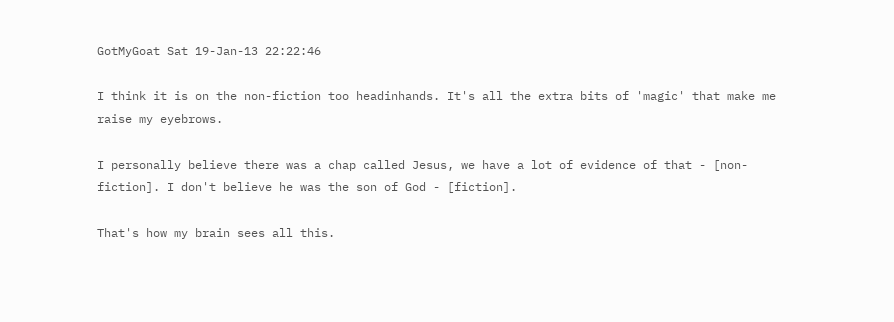GotMyGoat Sat 19-Jan-13 22:22:46

I think it is on the non-fiction too headinhands. It's all the extra bits of 'magic' that make me raise my eyebrows.

I personally believe there was a chap called Jesus, we have a lot of evidence of that - [non-fiction]. I don't believe he was the son of God - [fiction].

That's how my brain sees all this.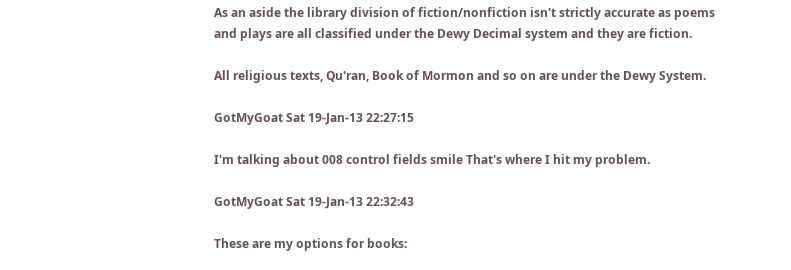As an aside the library division of fiction/nonfiction isn't strictly accurate as poems and plays are all classified under the Dewy Decimal system and they are fiction.

All religious texts, Qu'ran, Book of Mormon and so on are under the Dewy System.

GotMyGoat Sat 19-Jan-13 22:27:15

I'm talking about 008 control fields smile That's where I hit my problem.

GotMyGoat Sat 19-Jan-13 22:32:43

These are my options for books: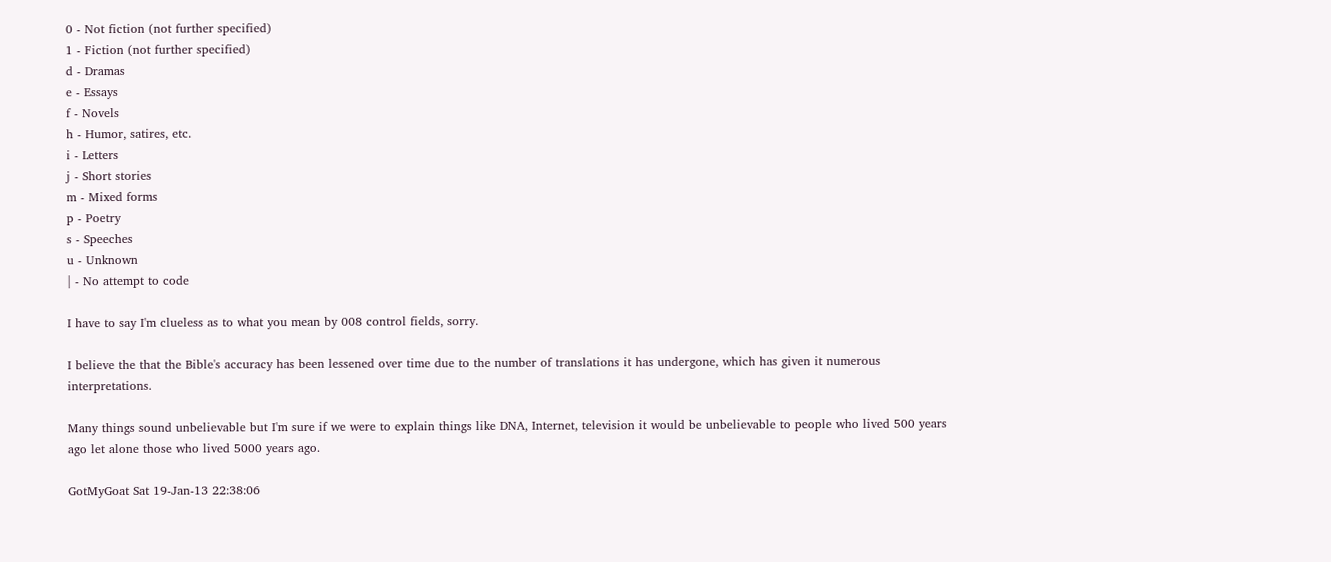0 - Not fiction (not further specified)
1 - Fiction (not further specified)
d - Dramas
e - Essays
f - Novels
h - Humor, satires, etc.
i - Letters
j - Short stories
m - Mixed forms
p - Poetry
s - Speeches
u - Unknown
| - No attempt to code

I have to say I'm clueless as to what you mean by 008 control fields, sorry.

I believe the that the Bible's accuracy has been lessened over time due to the number of translations it has undergone, which has given it numerous interpretations.

Many things sound unbelievable but I'm sure if we were to explain things like DNA, Internet, television it would be unbelievable to people who lived 500 years ago let alone those who lived 5000 years ago.

GotMyGoat Sat 19-Jan-13 22:38:06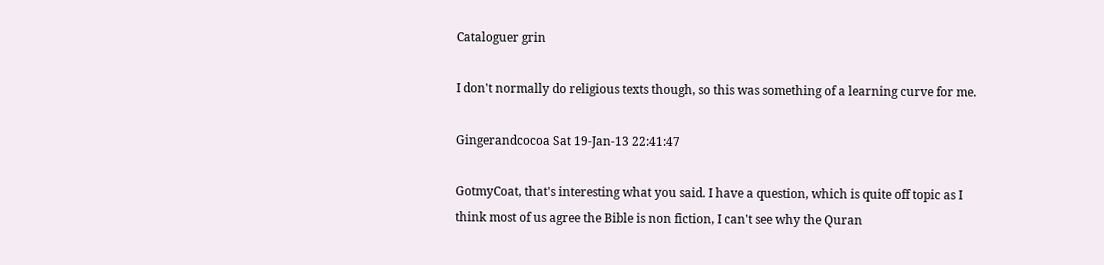Cataloguer grin

I don't normally do religious texts though, so this was something of a learning curve for me.

Gingerandcocoa Sat 19-Jan-13 22:41:47

GotmyCoat, that's interesting what you said. I have a question, which is quite off topic as I think most of us agree the Bible is non fiction, I can't see why the Quran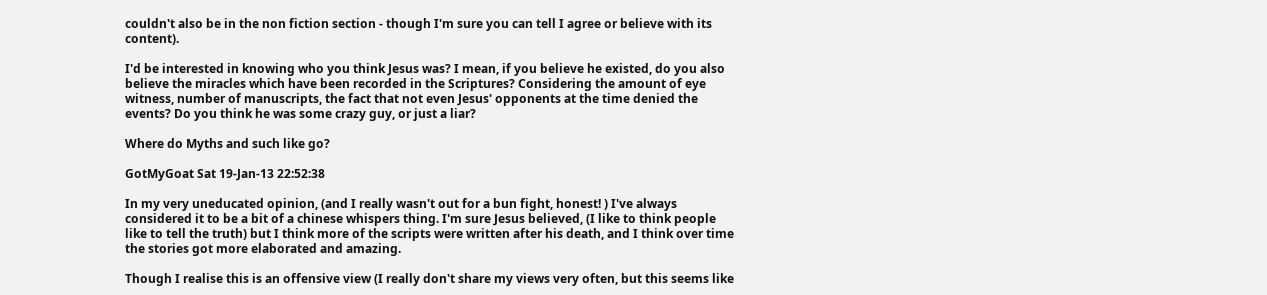couldn't also be in the non fiction section - though I'm sure you can tell I agree or believe with its content).

I'd be interested in knowing who you think Jesus was? I mean, if you believe he existed, do you also believe the miracles which have been recorded in the Scriptures? Considering the amount of eye witness, number of manuscripts, the fact that not even Jesus' opponents at the time denied the events? Do you think he was some crazy guy, or just a liar?

Where do Myths and such like go?

GotMyGoat Sat 19-Jan-13 22:52:38

In my very uneducated opinion, (and I really wasn't out for a bun fight, honest! ) I've always considered it to be a bit of a chinese whispers thing. I'm sure Jesus believed, (I like to think people like to tell the truth) but I think more of the scripts were written after his death, and I think over time the stories got more elaborated and amazing.

Though I realise this is an offensive view (I really don't share my views very often, but this seems like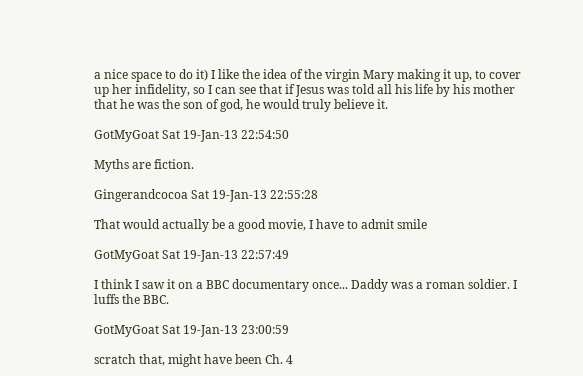a nice space to do it) I like the idea of the virgin Mary making it up, to cover up her infidelity, so I can see that if Jesus was told all his life by his mother that he was the son of god, he would truly believe it.

GotMyGoat Sat 19-Jan-13 22:54:50

Myths are fiction.

Gingerandcocoa Sat 19-Jan-13 22:55:28

That would actually be a good movie, I have to admit smile

GotMyGoat Sat 19-Jan-13 22:57:49

I think I saw it on a BBC documentary once... Daddy was a roman soldier. I luffs the BBC.

GotMyGoat Sat 19-Jan-13 23:00:59

scratch that, might have been Ch. 4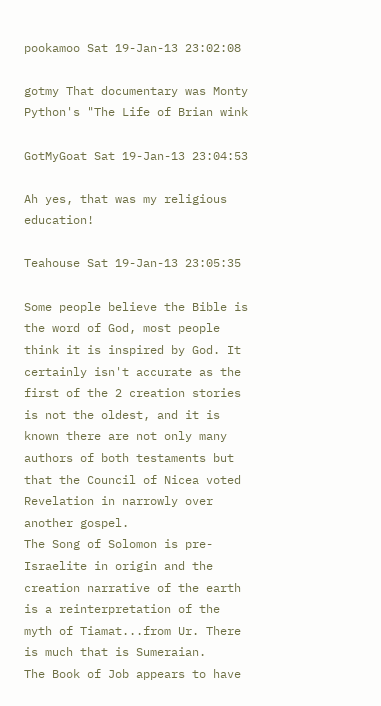pookamoo Sat 19-Jan-13 23:02:08

gotmy That documentary was Monty Python's "The Life of Brian wink

GotMyGoat Sat 19-Jan-13 23:04:53

Ah yes, that was my religious education!

Teahouse Sat 19-Jan-13 23:05:35

Some people believe the Bible is the word of God, most people think it is inspired by God. It certainly isn't accurate as the first of the 2 creation stories is not the oldest, and it is known there are not only many authors of both testaments but that the Council of Nicea voted Revelation in narrowly over another gospel.
The Song of Solomon is pre-Israelite in origin and the creation narrative of the earth is a reinterpretation of the myth of Tiamat...from Ur. There is much that is Sumeraian.
The Book of Job appears to have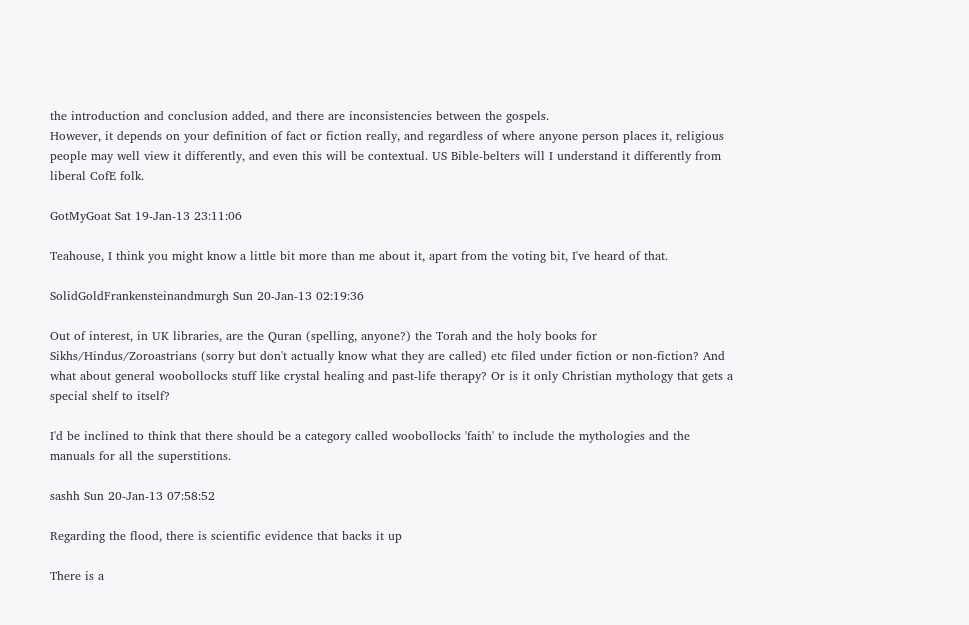the introduction and conclusion added, and there are inconsistencies between the gospels.
However, it depends on your definition of fact or fiction really, and regardless of where anyone person places it, religious people may well view it differently, and even this will be contextual. US Bible-belters will I understand it differently from liberal CofE folk.

GotMyGoat Sat 19-Jan-13 23:11:06

Teahouse, I think you might know a little bit more than me about it, apart from the voting bit, I've heard of that.

SolidGoldFrankensteinandmurgh Sun 20-Jan-13 02:19:36

Out of interest, in UK libraries, are the Quran (spelling, anyone?) the Torah and the holy books for Sikhs/Hindus/Zoroastrians (sorry but don't actually know what they are called) etc filed under fiction or non-fiction? And what about general woobollocks stuff like crystal healing and past-life therapy? Or is it only Christian mythology that gets a special shelf to itself?

I'd be inclined to think that there should be a category called woobollocks 'faith' to include the mythologies and the manuals for all the superstitions.

sashh Sun 20-Jan-13 07:58:52

Regarding the flood, there is scientific evidence that backs it up

There is a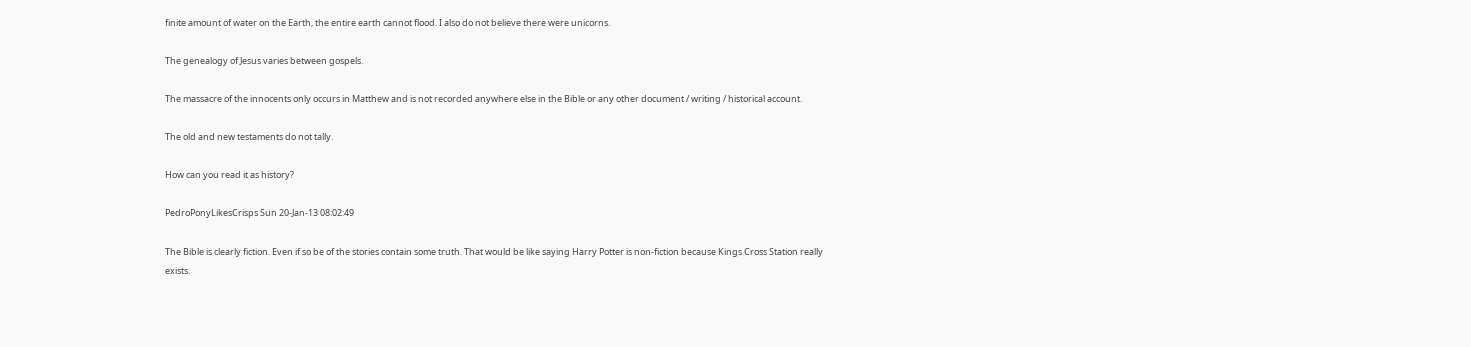finite amount of water on the Earth, the entire earth cannot flood. I also do not believe there were unicorns.

The genealogy of Jesus varies between gospels.

The massacre of the innocents only occurs in Matthew and is not recorded anywhere else in the Bible or any other document / writing / historical account.

The old and new testaments do not tally.

How can you read it as history?

PedroPonyLikesCrisps Sun 20-Jan-13 08:02:49

The Bible is clearly fiction. Even if so be of the stories contain some truth. That would be like saying Harry Potter is non-fiction because Kings Cross Station really exists.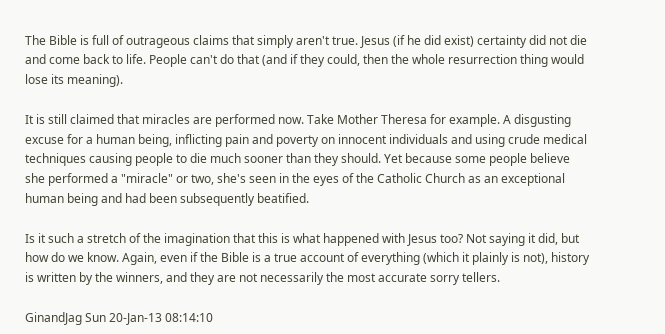The Bible is full of outrageous claims that simply aren't true. Jesus (if he did exist) certainty did not die and come back to life. People can't do that (and if they could, then the whole resurrection thing would lose its meaning).

It is still claimed that miracles are performed now. Take Mother Theresa for example. A disgusting excuse for a human being, inflicting pain and poverty on innocent individuals and using crude medical techniques causing people to die much sooner than they should. Yet because some people believe she performed a "miracle" or two, she's seen in the eyes of the Catholic Church as an exceptional human being and had been subsequently beatified.

Is it such a stretch of the imagination that this is what happened with Jesus too? Not saying it did, but how do we know. Again, even if the Bible is a true account of everything (which it plainly is not), history is written by the winners, and they are not necessarily the most accurate sorry tellers.

GinandJag Sun 20-Jan-13 08:14:10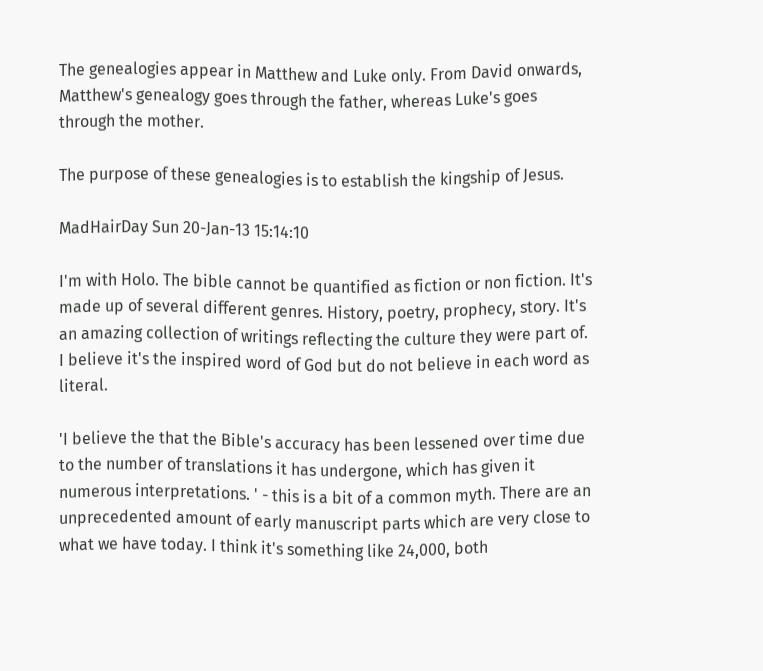The genealogies appear in Matthew and Luke only. From David onwards, Matthew's genealogy goes through the father, whereas Luke's goes through the mother.

The purpose of these genealogies is to establish the kingship of Jesus.

MadHairDay Sun 20-Jan-13 15:14:10

I'm with Holo. The bible cannot be quantified as fiction or non fiction. It's made up of several different genres. History, poetry, prophecy, story. It's an amazing collection of writings reflecting the culture they were part of. I believe it's the inspired word of God but do not believe in each word as literal.

'I believe the that the Bible's accuracy has been lessened over time due to the number of translations it has undergone, which has given it numerous interpretations. ' - this is a bit of a common myth. There are an unprecedented amount of early manuscript parts which are very close to what we have today. I think it's something like 24,000, both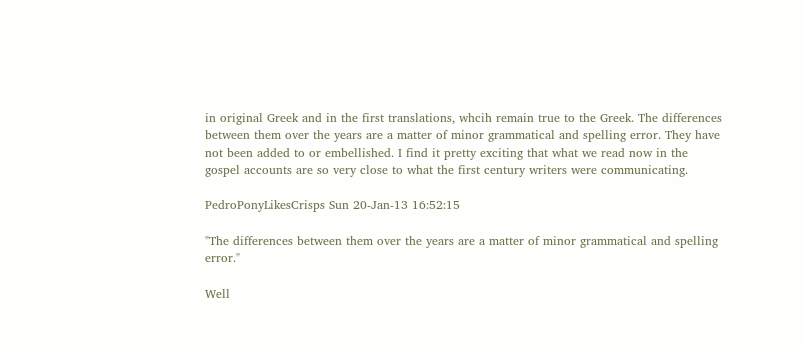in original Greek and in the first translations, whcih remain true to the Greek. The differences between them over the years are a matter of minor grammatical and spelling error. They have not been added to or embellished. I find it pretty exciting that what we read now in the gospel accounts are so very close to what the first century writers were communicating.

PedroPonyLikesCrisps Sun 20-Jan-13 16:52:15

"The differences between them over the years are a matter of minor grammatical and spelling error."

Well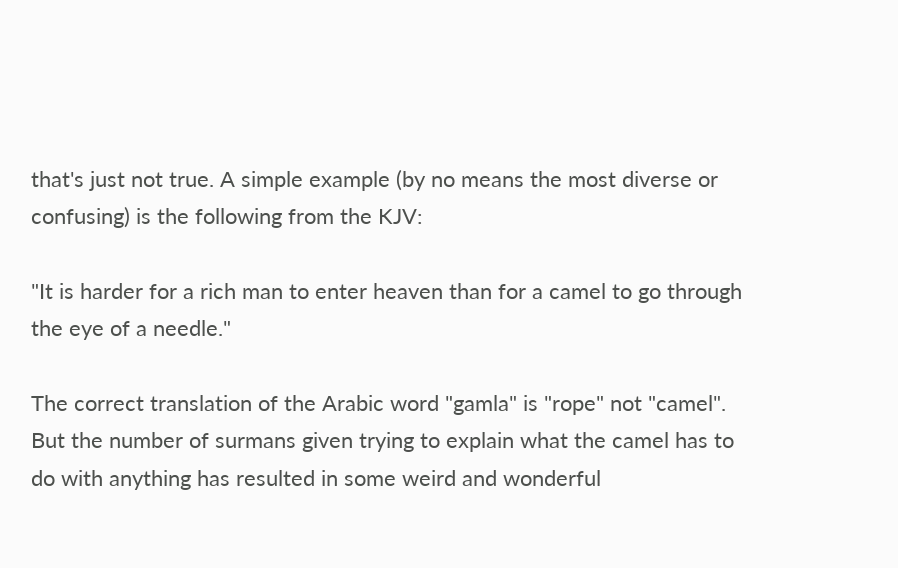that's just not true. A simple example (by no means the most diverse or confusing) is the following from the KJV:

"It is harder for a rich man to enter heaven than for a camel to go through the eye of a needle."

The correct translation of the Arabic word "gamla" is "rope" not "camel". But the number of surmans given trying to explain what the camel has to do with anything has resulted in some weird and wonderful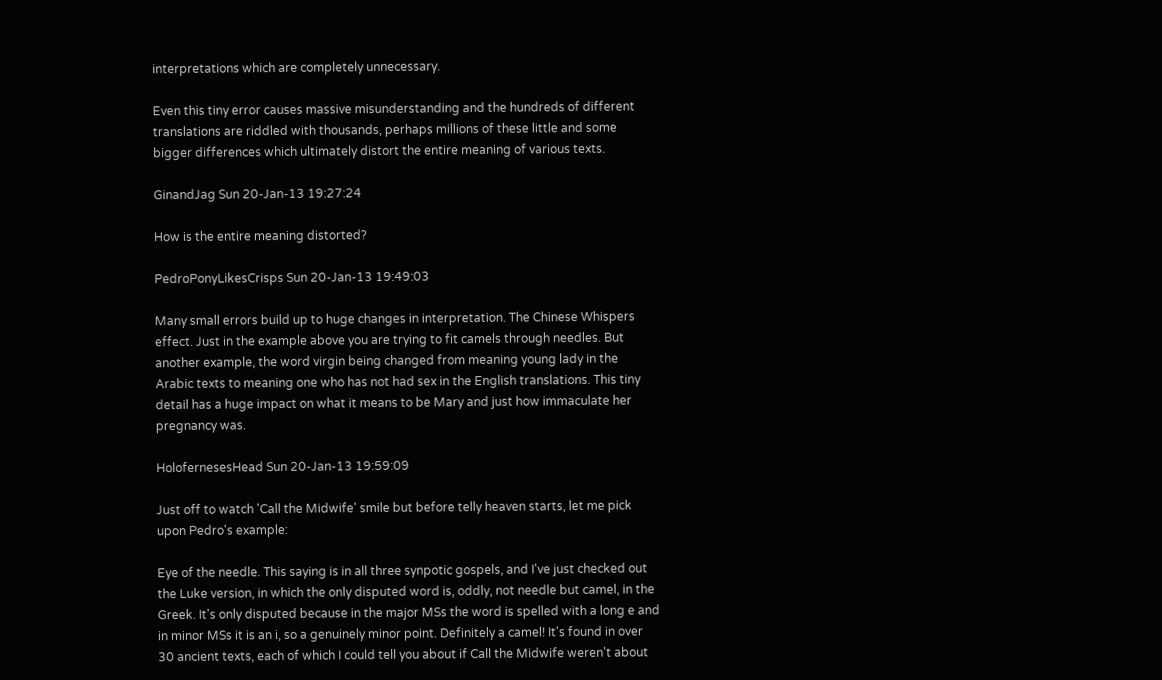interpretations which are completely unnecessary.

Even this tiny error causes massive misunderstanding and the hundreds of different translations are riddled with thousands, perhaps millions of these little and some bigger differences which ultimately distort the entire meaning of various texts.

GinandJag Sun 20-Jan-13 19:27:24

How is the entire meaning distorted?

PedroPonyLikesCrisps Sun 20-Jan-13 19:49:03

Many small errors build up to huge changes in interpretation. The Chinese Whispers effect. Just in the example above you are trying to fit camels through needles. But another example, the word virgin being changed from meaning young lady in the Arabic texts to meaning one who has not had sex in the English translations. This tiny detail has a huge impact on what it means to be Mary and just how immaculate her pregnancy was.

HolofernesesHead Sun 20-Jan-13 19:59:09

Just off to watch 'Call the Midwife' smile but before telly heaven starts, let me pick upon Pedro's example:

Eye of the needle. This saying is in all three synpotic gospels, and I've just checked out the Luke version, in which the only disputed word is, oddly, not needle but camel, in the Greek. It's only disputed because in the major MSs the word is spelled with a long e and in minor MSs it is an i, so a genuinely minor point. Definitely a camel! It's found in over 30 ancient texts, each of which I could tell you about if Call the Midwife weren't about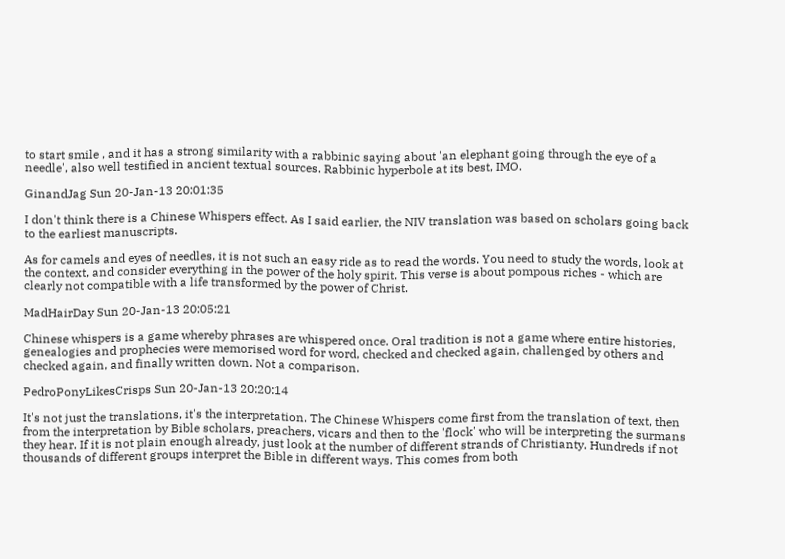to start smile , and it has a strong similarity with a rabbinic saying about 'an elephant going through the eye of a needle', also well testified in ancient textual sources. Rabbinic hyperbole at its best, IMO.

GinandJag Sun 20-Jan-13 20:01:35

I don't think there is a Chinese Whispers effect. As I said earlier, the NIV translation was based on scholars going back to the earliest manuscripts.

As for camels and eyes of needles, it is not such an easy ride as to read the words. You need to study the words, look at the context, and consider everything in the power of the holy spirit. This verse is about pompous riches - which are clearly not compatible with a life transformed by the power of Christ.

MadHairDay Sun 20-Jan-13 20:05:21

Chinese whispers is a game whereby phrases are whispered once. Oral tradition is not a game where entire histories, genealogies and prophecies were memorised word for word, checked and checked again, challenged by others and checked again, and finally written down. Not a comparison.

PedroPonyLikesCrisps Sun 20-Jan-13 20:20:14

It's not just the translations, it's the interpretation. The Chinese Whispers come first from the translation of text, then from the interpretation by Bible scholars, preachers, vicars and then to the 'flock' who will be interpreting the surmans they hear. If it is not plain enough already, just look at the number of different strands of Christianty. Hundreds if not thousands of different groups interpret the Bible in different ways. This comes from both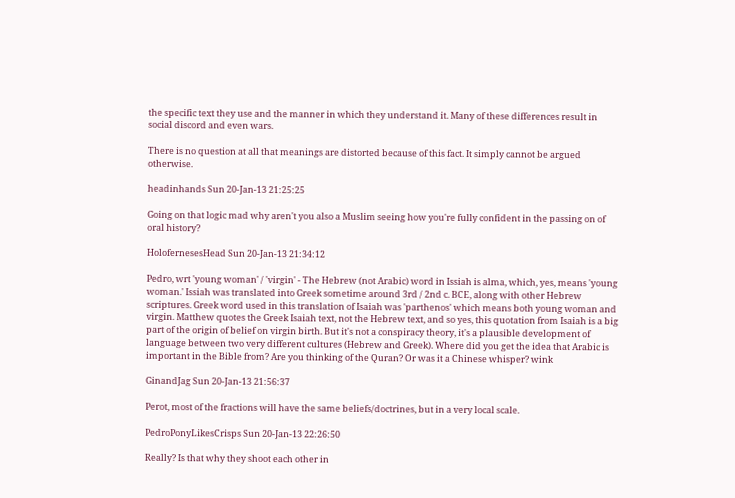the specific text they use and the manner in which they understand it. Many of these differences result in social discord and even wars.

There is no question at all that meanings are distorted because of this fact. It simply cannot be argued otherwise.

headinhands Sun 20-Jan-13 21:25:25

Going on that logic mad why aren't you also a Muslim seeing how you're fully confident in the passing on of oral history?

HolofernesesHead Sun 20-Jan-13 21:34:12

Pedro, wrt 'young woman' / 'virgin' - The Hebrew (not Arabic) word in Issiah is alma, which, yes, means 'young woman.' Issiah was translated into Greek sometime around 3rd / 2nd c. BCE, along with other Hebrew scriptures. Greek word used in this translation of Isaiah was 'parthenos' which means both young woman and virgin. Matthew quotes the Greek Isaiah text, not the Hebrew text, and so yes, this quotation from Isaiah is a big part of the origin of belief on virgin birth. But it's not a conspiracy theory, it's a plausible development of language between two very different cultures (Hebrew and Greek). Where did you get the idea that Arabic is important in the Bible from? Are you thinking of the Quran? Or was it a Chinese whisper? wink

GinandJag Sun 20-Jan-13 21:56:37

Perot, most of the fractions will have the same beliefs/doctrines, but in a very local scale.

PedroPonyLikesCrisps Sun 20-Jan-13 22:26:50

Really? Is that why they shoot each other in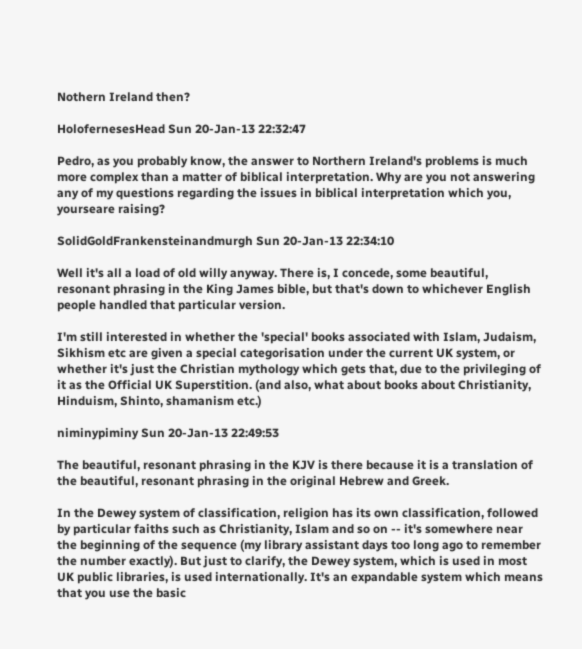Nothern Ireland then?

HolofernesesHead Sun 20-Jan-13 22:32:47

Pedro, as you probably know, the answer to Northern Ireland's problems is much more complex than a matter of biblical interpretation. Why are you not answering any of my questions regarding the issues in biblical interpretation which you, yourseare raising?

SolidGoldFrankensteinandmurgh Sun 20-Jan-13 22:34:10

Well it's all a load of old willy anyway. There is, I concede, some beautiful, resonant phrasing in the King James bible, but that's down to whichever English people handled that particular version.

I'm still interested in whether the 'special' books associated with Islam, Judaism, Sikhism etc are given a special categorisation under the current UK system, or whether it's just the Christian mythology which gets that, due to the privileging of it as the Official UK Superstition. (and also, what about books about Christianity, Hinduism, Shinto, shamanism etc.)

niminypiminy Sun 20-Jan-13 22:49:53

The beautiful, resonant phrasing in the KJV is there because it is a translation of the beautiful, resonant phrasing in the original Hebrew and Greek.

In the Dewey system of classification, religion has its own classification, followed by particular faiths such as Christianity, Islam and so on -- it's somewhere near the beginning of the sequence (my library assistant days too long ago to remember the number exactly). But just to clarify, the Dewey system, which is used in most UK public libraries, is used internationally. It's an expandable system which means that you use the basic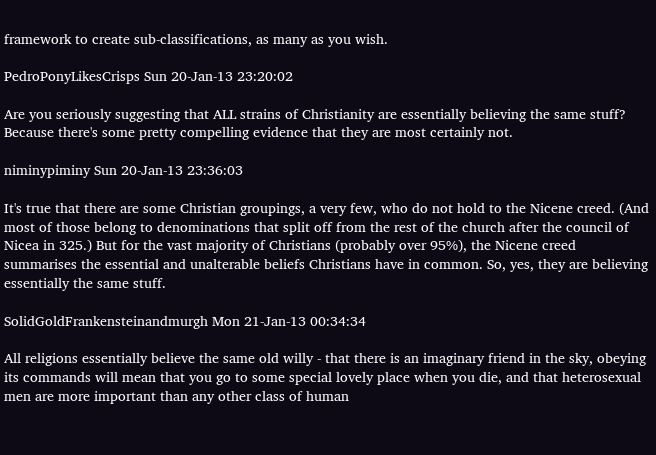framework to create sub-classifications, as many as you wish.

PedroPonyLikesCrisps Sun 20-Jan-13 23:20:02

Are you seriously suggesting that ALL strains of Christianity are essentially believing the same stuff? Because there's some pretty compelling evidence that they are most certainly not.

niminypiminy Sun 20-Jan-13 23:36:03

It's true that there are some Christian groupings, a very few, who do not hold to the Nicene creed. (And most of those belong to denominations that split off from the rest of the church after the council of Nicea in 325.) But for the vast majority of Christians (probably over 95%), the Nicene creed summarises the essential and unalterable beliefs Christians have in common. So, yes, they are believing essentially the same stuff.

SolidGoldFrankensteinandmurgh Mon 21-Jan-13 00:34:34

All religions essentially believe the same old willy - that there is an imaginary friend in the sky, obeying its commands will mean that you go to some special lovely place when you die, and that heterosexual men are more important than any other class of human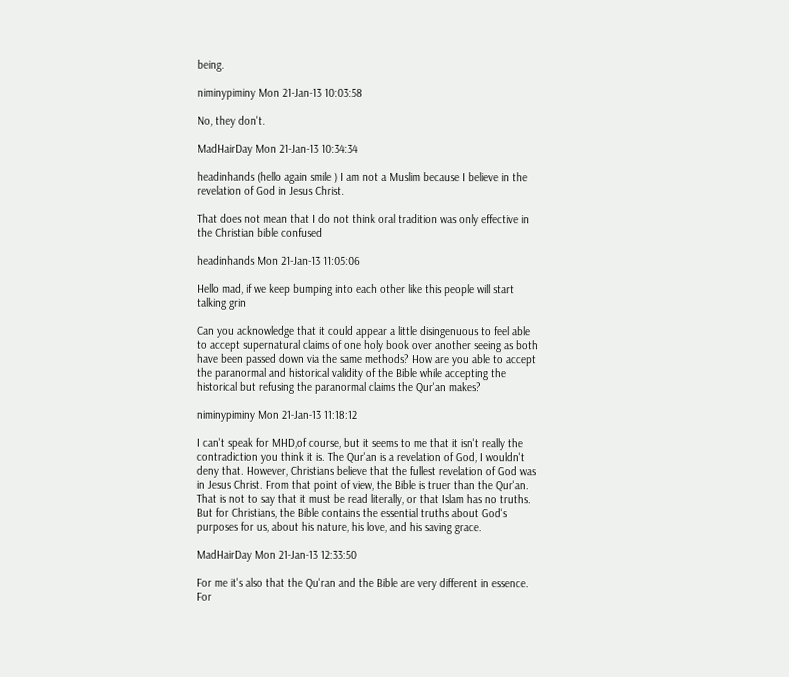being.

niminypiminy Mon 21-Jan-13 10:03:58

No, they don't.

MadHairDay Mon 21-Jan-13 10:34:34

headinhands (hello again smile ) I am not a Muslim because I believe in the revelation of God in Jesus Christ.

That does not mean that I do not think oral tradition was only effective in the Christian bible confused

headinhands Mon 21-Jan-13 11:05:06

Hello mad, if we keep bumping into each other like this people will start talking grin

Can you acknowledge that it could appear a little disingenuous to feel able to accept supernatural claims of one holy book over another seeing as both have been passed down via the same methods? How are you able to accept the paranormal and historical validity of the Bible while accepting the historical but refusing the paranormal claims the Qur'an makes?

niminypiminy Mon 21-Jan-13 11:18:12

I can't speak for MHD,of course, but it seems to me that it isn't really the contradiction you think it is. The Qur'an is a revelation of God, I wouldn't deny that. However, Christians believe that the fullest revelation of God was in Jesus Christ. From that point of view, the Bible is truer than the Qur'an. That is not to say that it must be read literally, or that Islam has no truths. But for Christians, the Bible contains the essential truths about God's purposes for us, about his nature, his love, and his saving grace.

MadHairDay Mon 21-Jan-13 12:33:50

For me it's also that the Qu'ran and the Bible are very different in essence. For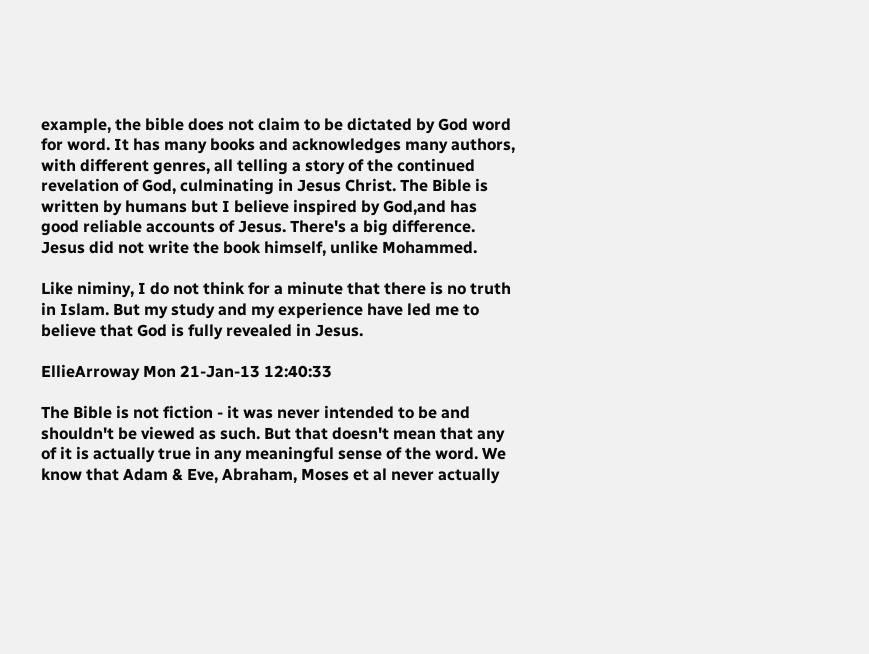example, the bible does not claim to be dictated by God word for word. It has many books and acknowledges many authors, with different genres, all telling a story of the continued revelation of God, culminating in Jesus Christ. The Bible is written by humans but I believe inspired by God,and has good reliable accounts of Jesus. There's a big difference. Jesus did not write the book himself, unlike Mohammed.

Like niminy, I do not think for a minute that there is no truth in Islam. But my study and my experience have led me to believe that God is fully revealed in Jesus.

EllieArroway Mon 21-Jan-13 12:40:33

The Bible is not fiction - it was never intended to be and shouldn't be viewed as such. But that doesn't mean that any of it is actually true in any meaningful sense of the word. We know that Adam & Eve, Abraham, Moses et al never actually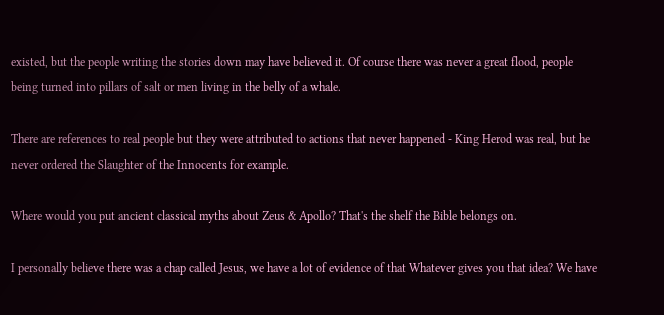existed, but the people writing the stories down may have believed it. Of course there was never a great flood, people being turned into pillars of salt or men living in the belly of a whale.

There are references to real people but they were attributed to actions that never happened - King Herod was real, but he never ordered the Slaughter of the Innocents for example.

Where would you put ancient classical myths about Zeus & Apollo? That's the shelf the Bible belongs on.

I personally believe there was a chap called Jesus, we have a lot of evidence of that Whatever gives you that idea? We have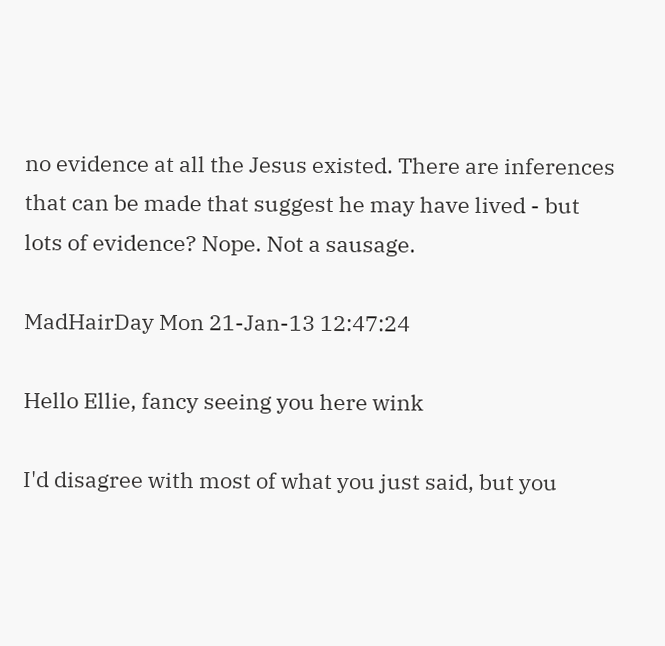no evidence at all the Jesus existed. There are inferences that can be made that suggest he may have lived - but lots of evidence? Nope. Not a sausage.

MadHairDay Mon 21-Jan-13 12:47:24

Hello Ellie, fancy seeing you here wink

I'd disagree with most of what you just said, but you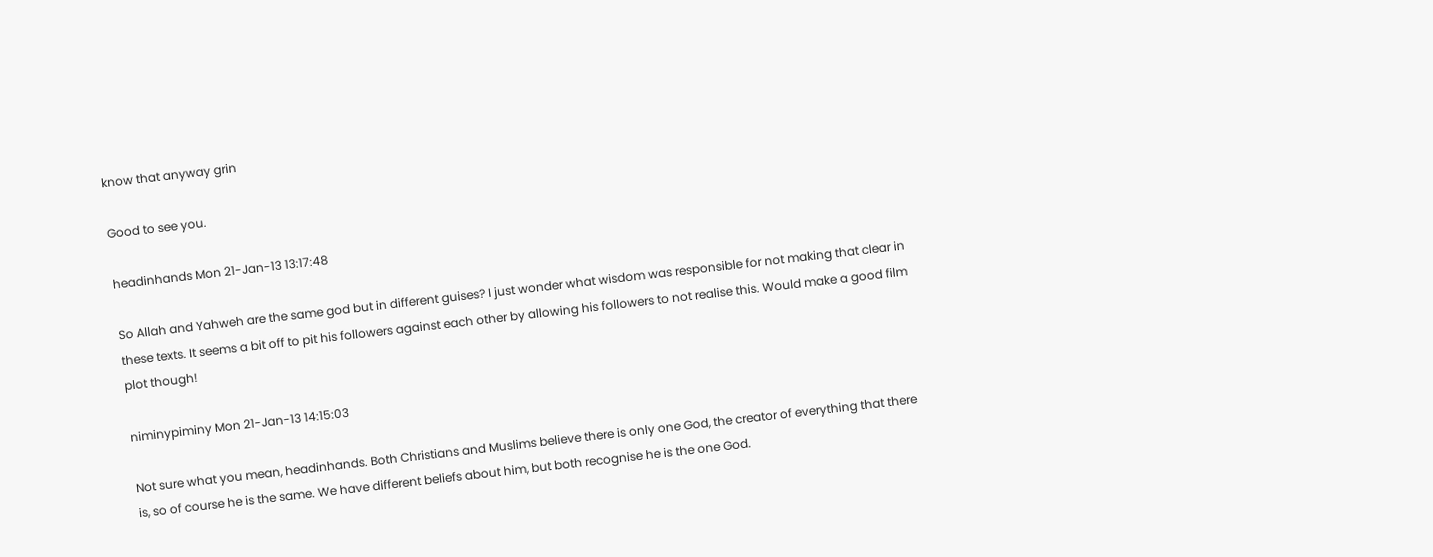know that anyway grin

Good to see you.

headinhands Mon 21-Jan-13 13:17:48

So Allah and Yahweh are the same god but in different guises? I just wonder what wisdom was responsible for not making that clear in these texts. It seems a bit off to pit his followers against each other by allowing his followers to not realise this. Would make a good film plot though!

niminypiminy Mon 21-Jan-13 14:15:03

Not sure what you mean, headinhands. Both Christians and Muslims believe there is only one God, the creator of everything that there is, so of course he is the same. We have different beliefs about him, but both recognise he is the one God.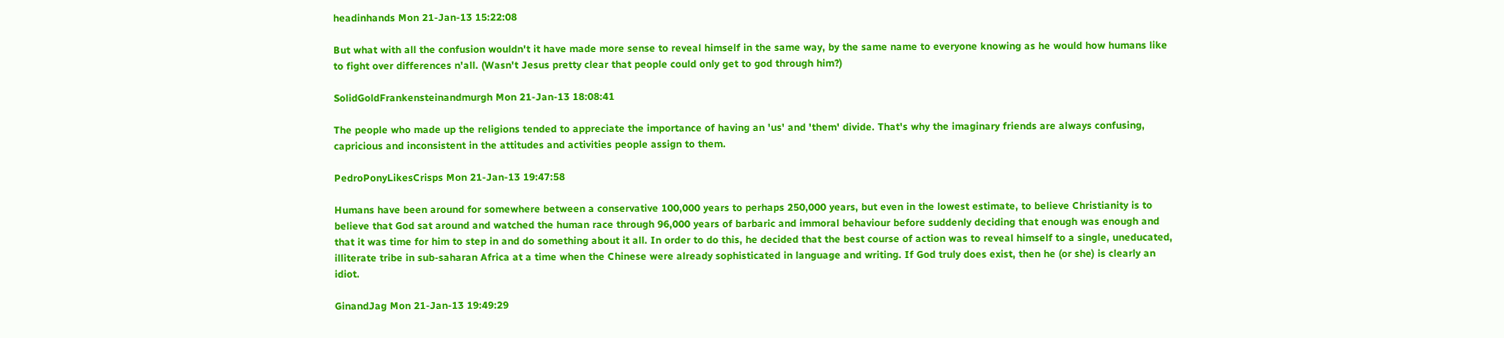headinhands Mon 21-Jan-13 15:22:08

But what with all the confusion wouldn't it have made more sense to reveal himself in the same way, by the same name to everyone knowing as he would how humans like to fight over differences n'all. (Wasn't Jesus pretty clear that people could only get to god through him?)

SolidGoldFrankensteinandmurgh Mon 21-Jan-13 18:08:41

The people who made up the religions tended to appreciate the importance of having an 'us' and 'them' divide. That's why the imaginary friends are always confusing, capricious and inconsistent in the attitudes and activities people assign to them.

PedroPonyLikesCrisps Mon 21-Jan-13 19:47:58

Humans have been around for somewhere between a conservative 100,000 years to perhaps 250,000 years, but even in the lowest estimate, to believe Christianity is to believe that God sat around and watched the human race through 96,000 years of barbaric and immoral behaviour before suddenly deciding that enough was enough and that it was time for him to step in and do something about it all. In order to do this, he decided that the best course of action was to reveal himself to a single, uneducated, illiterate tribe in sub-saharan Africa at a time when the Chinese were already sophisticated in language and writing. If God truly does exist, then he (or she) is clearly an idiot.

GinandJag Mon 21-Jan-13 19:49:29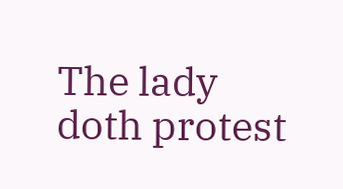The lady doth protest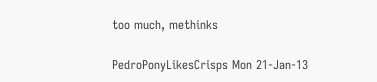too much, methinks

PedroPonyLikesCrisps Mon 21-Jan-13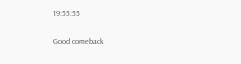19:55:55

Good comeback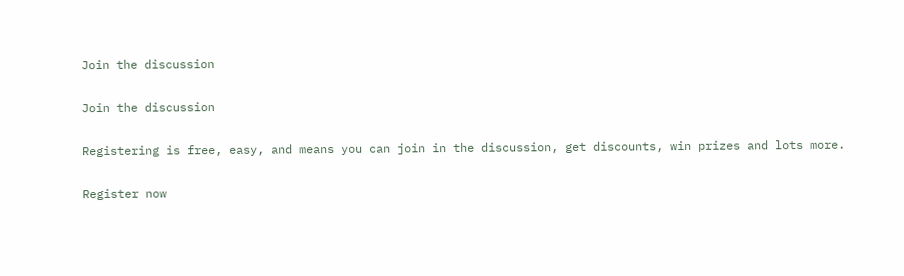Join the discussion

Join the discussion

Registering is free, easy, and means you can join in the discussion, get discounts, win prizes and lots more.

Register now